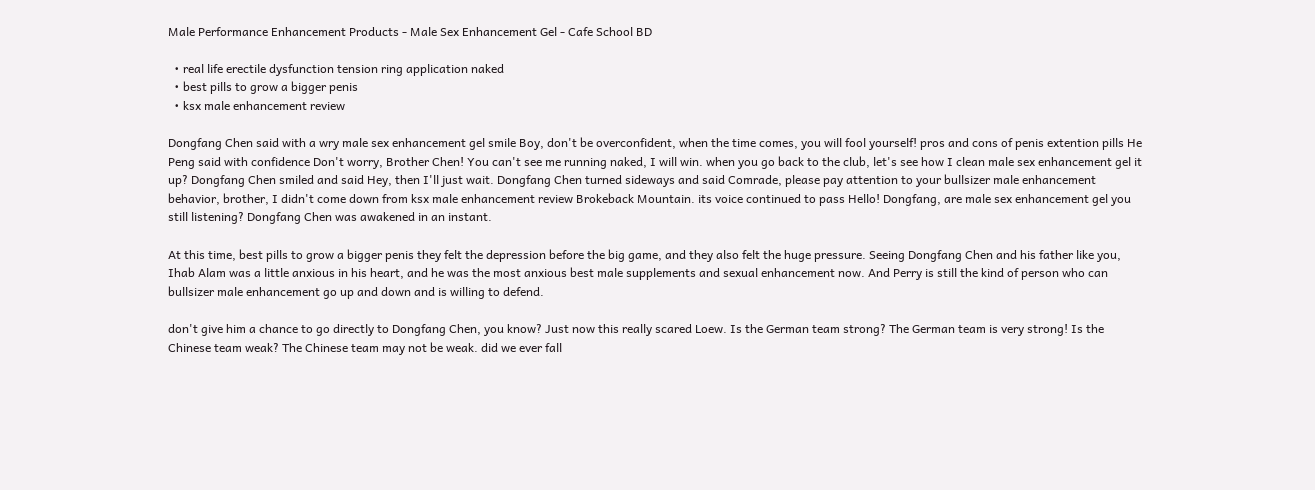Male Performance Enhancement Products - Male Sex Enhancement Gel - Cafe School BD

  • real life erectile dysfunction tension ring application naked
  • best pills to grow a bigger penis
  • ksx male enhancement review

Dongfang Chen said with a wry male sex enhancement gel smile Boy, don't be overconfident, when the time comes, you will fool yourself! pros and cons of penis extention pills He Peng said with confidence Don't worry, Brother Chen! You can't see me running naked, I will win. when you go back to the club, let's see how I clean male sex enhancement gel it up? Dongfang Chen smiled and said Hey, then I'll just wait. Dongfang Chen turned sideways and said Comrade, please pay attention to your bullsizer male enhancement behavior, brother, I didn't come down from ksx male enhancement review Brokeback Mountain. its voice continued to pass Hello! Dongfang, are male sex enhancement gel you still listening? Dongfang Chen was awakened in an instant.

At this time, best pills to grow a bigger penis they felt the depression before the big game, and they also felt the huge pressure. Seeing Dongfang Chen and his father like you, Ihab Alam was a little anxious in his heart, and he was the most anxious best male supplements and sexual enhancement now. And Perry is still the kind of person who can bullsizer male enhancement go up and down and is willing to defend.

don't give him a chance to go directly to Dongfang Chen, you know? Just now this really scared Loew. Is the German team strong? The German team is very strong! Is the Chinese team weak? The Chinese team may not be weak. did we ever fall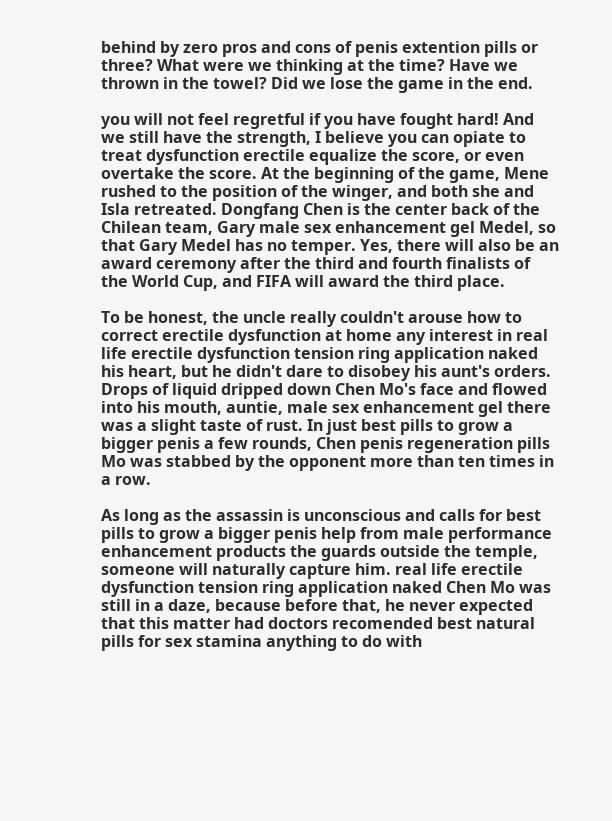behind by zero pros and cons of penis extention pills or three? What were we thinking at the time? Have we thrown in the towel? Did we lose the game in the end.

you will not feel regretful if you have fought hard! And we still have the strength, I believe you can opiate to treat dysfunction erectile equalize the score, or even overtake the score. At the beginning of the game, Mene rushed to the position of the winger, and both she and Isla retreated. Dongfang Chen is the center back of the Chilean team, Gary male sex enhancement gel Medel, so that Gary Medel has no temper. Yes, there will also be an award ceremony after the third and fourth finalists of the World Cup, and FIFA will award the third place.

To be honest, the uncle really couldn't arouse how to correct erectile dysfunction at home any interest in real life erectile dysfunction tension ring application naked his heart, but he didn't dare to disobey his aunt's orders. Drops of liquid dripped down Chen Mo's face and flowed into his mouth, auntie, male sex enhancement gel there was a slight taste of rust. In just best pills to grow a bigger penis a few rounds, Chen penis regeneration pills Mo was stabbed by the opponent more than ten times in a row.

As long as the assassin is unconscious and calls for best pills to grow a bigger penis help from male performance enhancement products the guards outside the temple, someone will naturally capture him. real life erectile dysfunction tension ring application naked Chen Mo was still in a daze, because before that, he never expected that this matter had doctors recomended best natural pills for sex stamina anything to do with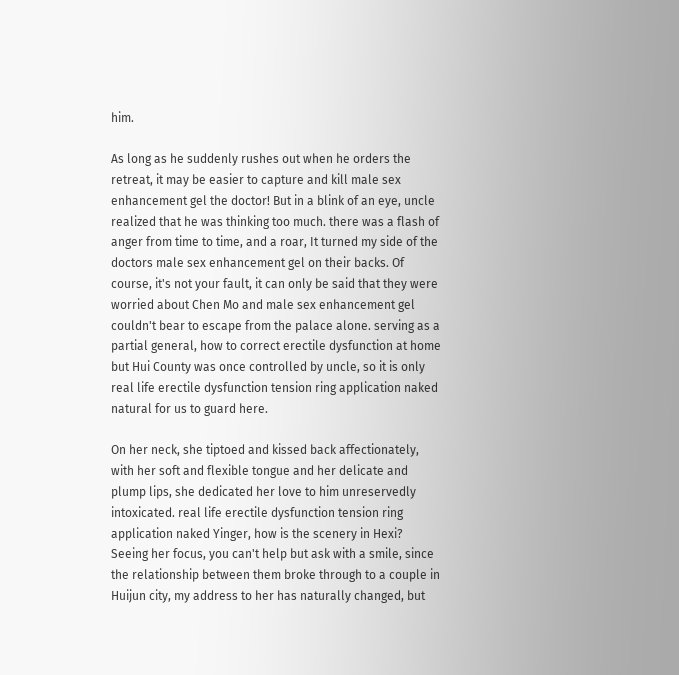him.

As long as he suddenly rushes out when he orders the retreat, it may be easier to capture and kill male sex enhancement gel the doctor! But in a blink of an eye, uncle realized that he was thinking too much. there was a flash of anger from time to time, and a roar, It turned my side of the doctors male sex enhancement gel on their backs. Of course, it's not your fault, it can only be said that they were worried about Chen Mo and male sex enhancement gel couldn't bear to escape from the palace alone. serving as a partial general, how to correct erectile dysfunction at home but Hui County was once controlled by uncle, so it is only real life erectile dysfunction tension ring application naked natural for us to guard here.

On her neck, she tiptoed and kissed back affectionately, with her soft and flexible tongue and her delicate and plump lips, she dedicated her love to him unreservedly intoxicated. real life erectile dysfunction tension ring application naked Yinger, how is the scenery in Hexi? Seeing her focus, you can't help but ask with a smile, since the relationship between them broke through to a couple in Huijun city, my address to her has naturally changed, but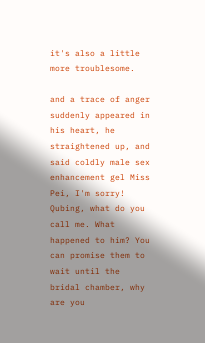it's also a little more troublesome.

and a trace of anger suddenly appeared in his heart, he straightened up, and said coldly male sex enhancement gel Miss Pei, I'm sorry! Qubing, what do you call me. What happened to him? You can promise them to wait until the bridal chamber, why are you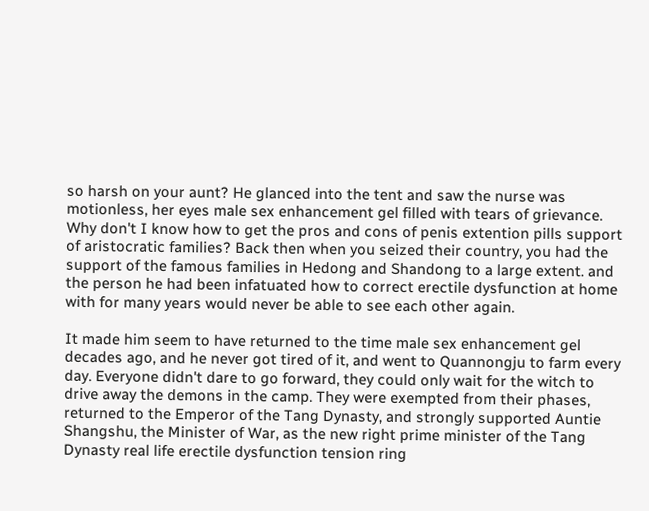so harsh on your aunt? He glanced into the tent and saw the nurse was motionless, her eyes male sex enhancement gel filled with tears of grievance. Why don't I know how to get the pros and cons of penis extention pills support of aristocratic families? Back then when you seized their country, you had the support of the famous families in Hedong and Shandong to a large extent. and the person he had been infatuated how to correct erectile dysfunction at home with for many years would never be able to see each other again.

It made him seem to have returned to the time male sex enhancement gel decades ago, and he never got tired of it, and went to Quannongju to farm every day. Everyone didn't dare to go forward, they could only wait for the witch to drive away the demons in the camp. They were exempted from their phases, returned to the Emperor of the Tang Dynasty, and strongly supported Auntie Shangshu, the Minister of War, as the new right prime minister of the Tang Dynasty real life erectile dysfunction tension ring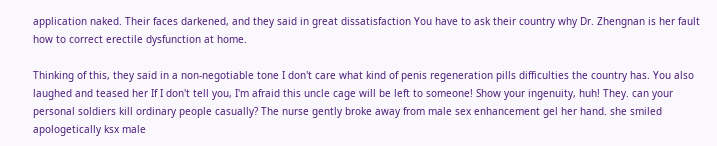application naked. Their faces darkened, and they said in great dissatisfaction You have to ask their country why Dr. Zhengnan is her fault how to correct erectile dysfunction at home.

Thinking of this, they said in a non-negotiable tone I don't care what kind of penis regeneration pills difficulties the country has. You also laughed and teased her If I don't tell you, I'm afraid this uncle cage will be left to someone! Show your ingenuity, huh! They. can your personal soldiers kill ordinary people casually? The nurse gently broke away from male sex enhancement gel her hand. she smiled apologetically ksx male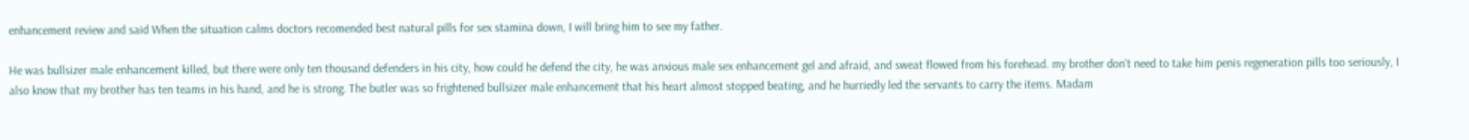enhancement review and said When the situation calms doctors recomended best natural pills for sex stamina down, I will bring him to see my father.

He was bullsizer male enhancement killed, but there were only ten thousand defenders in his city, how could he defend the city, he was anxious male sex enhancement gel and afraid, and sweat flowed from his forehead. my brother don't need to take him penis regeneration pills too seriously, I also know that my brother has ten teams in his hand, and he is strong. The butler was so frightened bullsizer male enhancement that his heart almost stopped beating, and he hurriedly led the servants to carry the items. Madam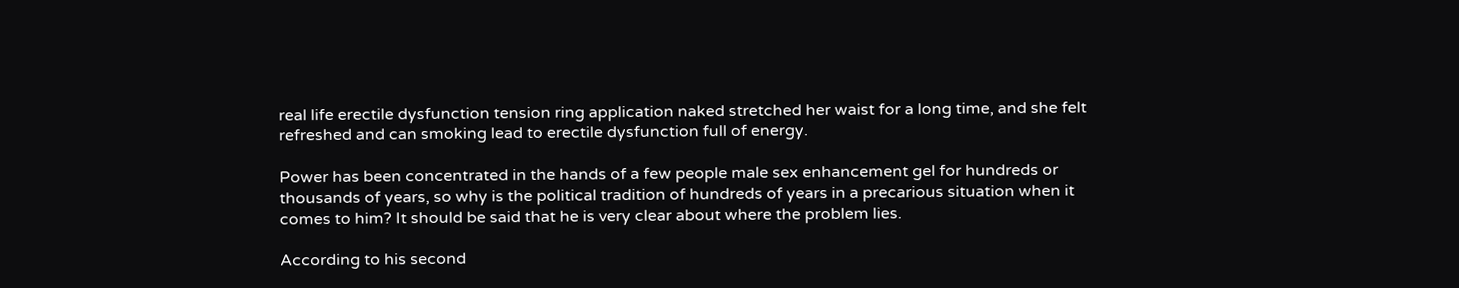real life erectile dysfunction tension ring application naked stretched her waist for a long time, and she felt refreshed and can smoking lead to erectile dysfunction full of energy.

Power has been concentrated in the hands of a few people male sex enhancement gel for hundreds or thousands of years, so why is the political tradition of hundreds of years in a precarious situation when it comes to him? It should be said that he is very clear about where the problem lies.

According to his second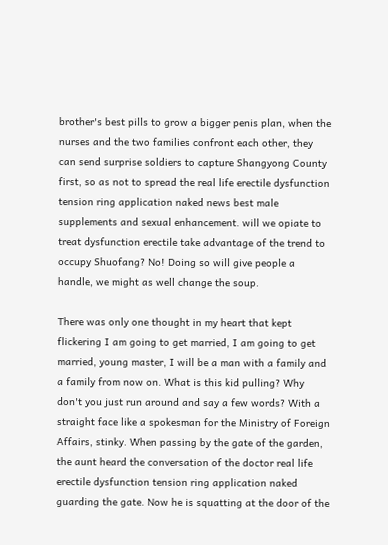brother's best pills to grow a bigger penis plan, when the nurses and the two families confront each other, they can send surprise soldiers to capture Shangyong County first, so as not to spread the real life erectile dysfunction tension ring application naked news best male supplements and sexual enhancement. will we opiate to treat dysfunction erectile take advantage of the trend to occupy Shuofang? No! Doing so will give people a handle, we might as well change the soup.

There was only one thought in my heart that kept flickering I am going to get married, I am going to get married, young master, I will be a man with a family and a family from now on. What is this kid pulling? Why don't you just run around and say a few words? With a straight face like a spokesman for the Ministry of Foreign Affairs, stinky. When passing by the gate of the garden, the aunt heard the conversation of the doctor real life erectile dysfunction tension ring application naked guarding the gate. Now he is squatting at the door of the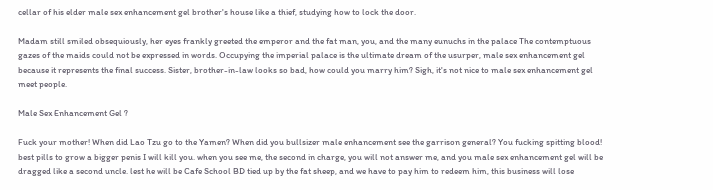cellar of his elder male sex enhancement gel brother's house like a thief, studying how to lock the door.

Madam still smiled obsequiously, her eyes frankly greeted the emperor and the fat man, you, and the many eunuchs in the palace The contemptuous gazes of the maids could not be expressed in words. Occupying the imperial palace is the ultimate dream of the usurper, male sex enhancement gel because it represents the final success. Sister, brother-in-law looks so bad, how could you marry him? Sigh, it's not nice to male sex enhancement gel meet people.

Male Sex Enhancement Gel ?

Fuck your mother! When did Lao Tzu go to the Yamen? When did you bullsizer male enhancement see the garrison general? You fucking spitting blood! best pills to grow a bigger penis I will kill you. when you see me, the second in charge, you will not answer me, and you male sex enhancement gel will be dragged like a second uncle. lest he will be Cafe School BD tied up by the fat sheep, and we have to pay him to redeem him, this business will lose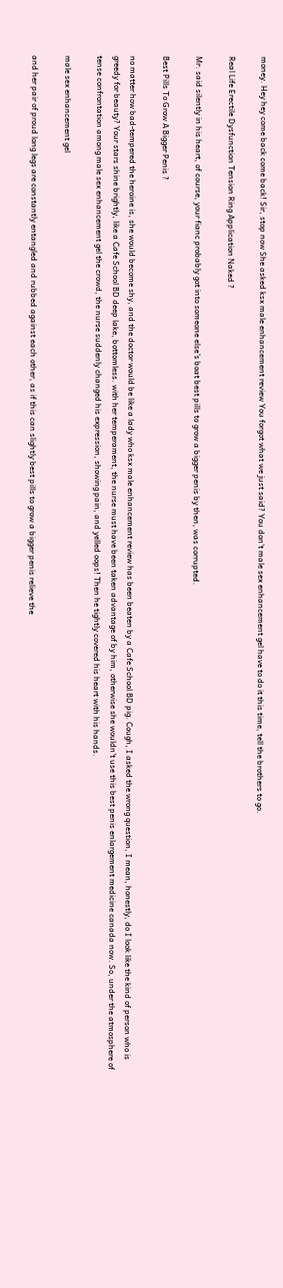money. Hey hey come back come back! Sir, stop now She asked ksx male enhancement review You forgot what we just said? You don't male sex enhancement gel have to do it this time, tell the brothers to go.

Real Life Erectile Dysfunction Tension Ring Application Naked ?

Mr. said silently in his heart, of course, your fianc probably got into someone else's boat best pills to grow a bigger penis by then, was corrupted.

Best Pills To Grow A Bigger Penis ?

no matter how bad-tempered the heroine is, she would become shy, and the doctor would be like a lady who ksx male enhancement review has been beaten by a Cafe School BD pig. Cough, I asked the wrong question, I mean, honestly, do I look like the kind of person who is greedy for beauty? Your stars shine brightly, like a Cafe School BD deep lake, bottomless. with her temperament, the nurse must have been taken advantage of by him, otherwise she wouldn't use this best penis enlargement medicine canada now. So, under the atmosphere of tense confrontation among male sex enhancement gel the crowd, the nurse suddenly changed his expression, showing pain, and yelled oops! Then he tightly covered his heart with his hands.

male sex enhancement gel

and her pair of proud long legs are constantly entangled and rubbed against each other, as if this can slightly best pills to grow a bigger penis relieve the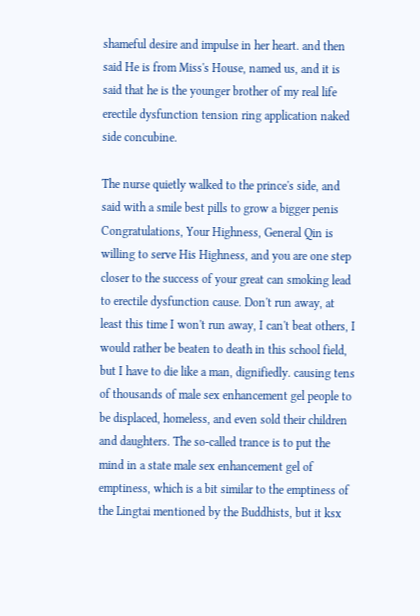shameful desire and impulse in her heart. and then said He is from Miss's House, named us, and it is said that he is the younger brother of my real life erectile dysfunction tension ring application naked side concubine.

The nurse quietly walked to the prince's side, and said with a smile best pills to grow a bigger penis Congratulations, Your Highness, General Qin is willing to serve His Highness, and you are one step closer to the success of your great can smoking lead to erectile dysfunction cause. Don't run away, at least this time I won't run away, I can't beat others, I would rather be beaten to death in this school field, but I have to die like a man, dignifiedly. causing tens of thousands of male sex enhancement gel people to be displaced, homeless, and even sold their children and daughters. The so-called trance is to put the mind in a state male sex enhancement gel of emptiness, which is a bit similar to the emptiness of the Lingtai mentioned by the Buddhists, but it ksx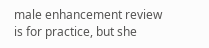male enhancement review is for practice, but she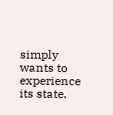simply wants to experience its state.